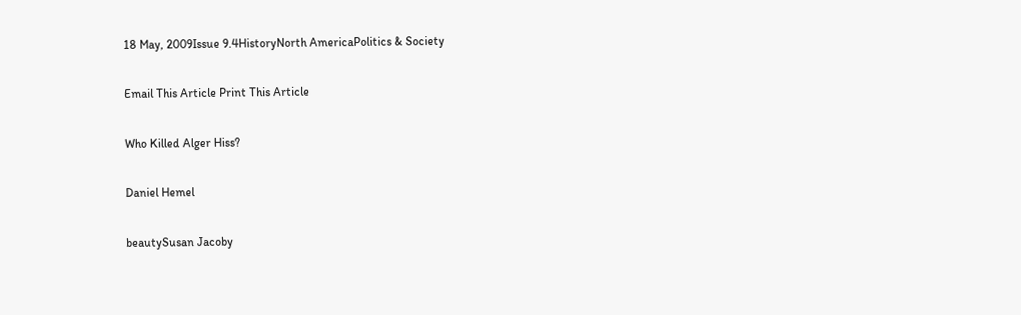18 May, 2009Issue 9.4HistoryNorth AmericaPolitics & Society

Email This Article Print This Article

Who Killed Alger Hiss?

Daniel Hemel

beautySusan Jacoby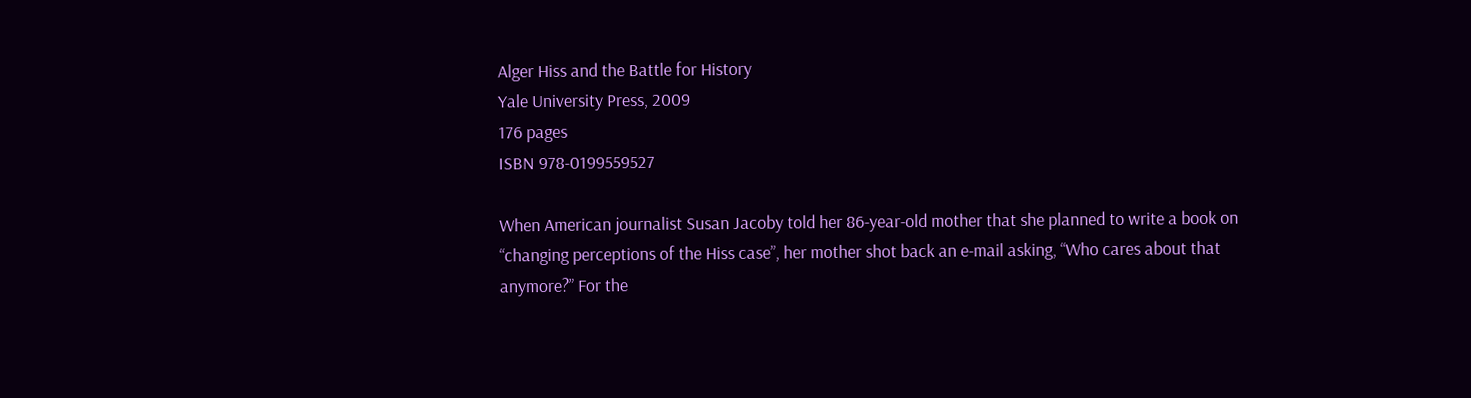Alger Hiss and the Battle for History
Yale University Press, 2009
176 pages
ISBN 978-0199559527

When American journalist Susan Jacoby told her 86-year-old mother that she planned to write a book on “changing perceptions of the Hiss case”, her mother shot back an e-mail asking, “Who cares about that anymore?” For the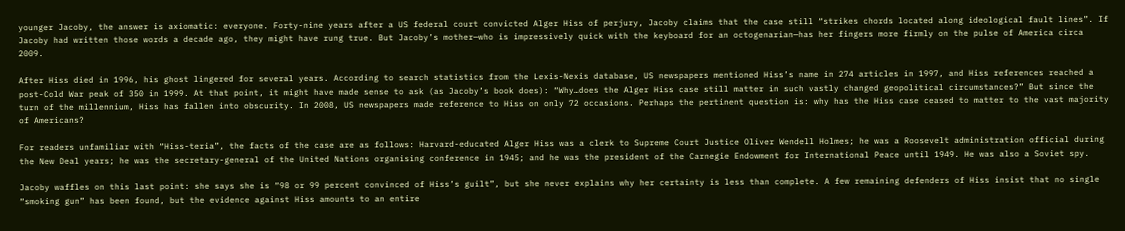younger Jacoby, the answer is axiomatic: everyone. Forty-nine years after a US federal court convicted Alger Hiss of perjury, Jacoby claims that the case still “strikes chords located along ideological fault lines”. If Jacoby had written those words a decade ago, they might have rung true. But Jacoby’s mother—who is impressively quick with the keyboard for an octogenarian—has her fingers more firmly on the pulse of America circa 2009.

After Hiss died in 1996, his ghost lingered for several years. According to search statistics from the Lexis-Nexis database, US newspapers mentioned Hiss’s name in 274 articles in 1997, and Hiss references reached a post-Cold War peak of 350 in 1999. At that point, it might have made sense to ask (as Jacoby’s book does): “Why…does the Alger Hiss case still matter in such vastly changed geopolitical circumstances?” But since the turn of the millennium, Hiss has fallen into obscurity. In 2008, US newspapers made reference to Hiss on only 72 occasions. Perhaps the pertinent question is: why has the Hiss case ceased to matter to the vast majority of Americans?

For readers unfamiliar with “Hiss-teria”, the facts of the case are as follows: Harvard-educated Alger Hiss was a clerk to Supreme Court Justice Oliver Wendell Holmes; he was a Roosevelt administration official during the New Deal years; he was the secretary-general of the United Nations organising conference in 1945; and he was the president of the Carnegie Endowment for International Peace until 1949. He was also a Soviet spy.

Jacoby waffles on this last point: she says she is “98 or 99 percent convinced of Hiss’s guilt”, but she never explains why her certainty is less than complete. A few remaining defenders of Hiss insist that no single “smoking gun” has been found, but the evidence against Hiss amounts to an entire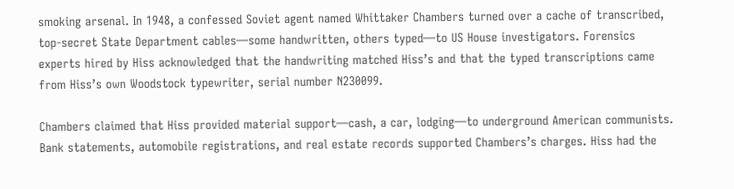smoking arsenal. In 1948, a confessed Soviet agent named Whittaker Chambers turned over a cache of transcribed, top-secret State Department cables—some handwritten, others typed—to US House investigators. Forensics experts hired by Hiss acknowledged that the handwriting matched Hiss’s and that the typed transcriptions came from Hiss’s own Woodstock typewriter, serial number N230099.

Chambers claimed that Hiss provided material support—cash, a car, lodging—to underground American communists. Bank statements, automobile registrations, and real estate records supported Chambers’s charges. Hiss had the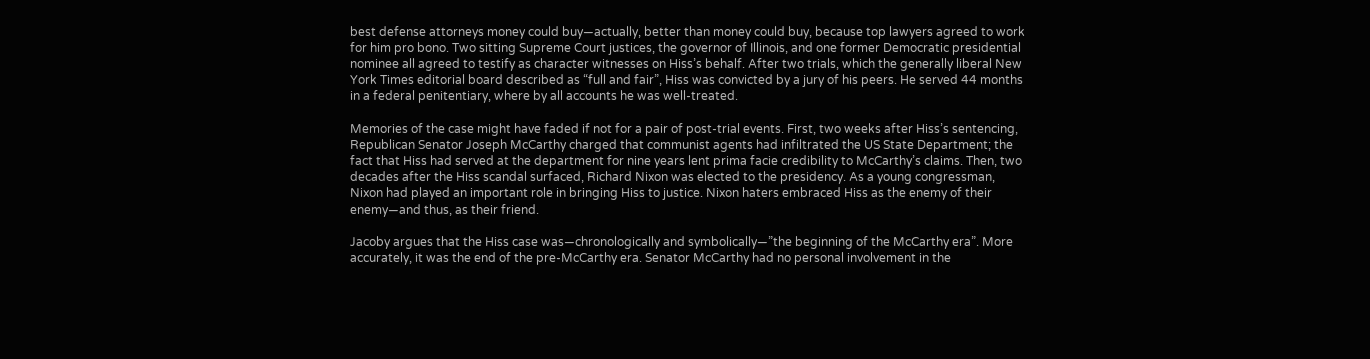best defense attorneys money could buy—actually, better than money could buy, because top lawyers agreed to work for him pro bono. Two sitting Supreme Court justices, the governor of Illinois, and one former Democratic presidential nominee all agreed to testify as character witnesses on Hiss’s behalf. After two trials, which the generally liberal New York Times editorial board described as “full and fair”, Hiss was convicted by a jury of his peers. He served 44 months in a federal penitentiary, where by all accounts he was well-treated.

Memories of the case might have faded if not for a pair of post-trial events. First, two weeks after Hiss’s sentencing, Republican Senator Joseph McCarthy charged that communist agents had infiltrated the US State Department; the fact that Hiss had served at the department for nine years lent prima facie credibility to McCarthy’s claims. Then, two decades after the Hiss scandal surfaced, Richard Nixon was elected to the presidency. As a young congressman, Nixon had played an important role in bringing Hiss to justice. Nixon haters embraced Hiss as the enemy of their enemy—and thus, as their friend.

Jacoby argues that the Hiss case was—chronologically and symbolically—”the beginning of the McCarthy era”. More accurately, it was the end of the pre-McCarthy era. Senator McCarthy had no personal involvement in the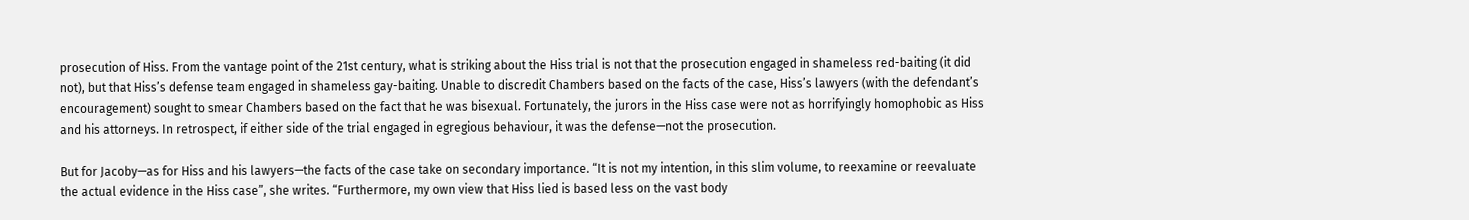prosecution of Hiss. From the vantage point of the 21st century, what is striking about the Hiss trial is not that the prosecution engaged in shameless red-baiting (it did not), but that Hiss’s defense team engaged in shameless gay-baiting. Unable to discredit Chambers based on the facts of the case, Hiss’s lawyers (with the defendant’s encouragement) sought to smear Chambers based on the fact that he was bisexual. Fortunately, the jurors in the Hiss case were not as horrifyingly homophobic as Hiss and his attorneys. In retrospect, if either side of the trial engaged in egregious behaviour, it was the defense—not the prosecution.

But for Jacoby—as for Hiss and his lawyers—the facts of the case take on secondary importance. “It is not my intention, in this slim volume, to reexamine or reevaluate the actual evidence in the Hiss case”, she writes. “Furthermore, my own view that Hiss lied is based less on the vast body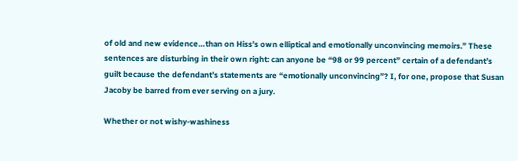of old and new evidence…than on Hiss’s own elliptical and emotionally unconvincing memoirs.” These sentences are disturbing in their own right: can anyone be “98 or 99 percent” certain of a defendant’s guilt because the defendant’s statements are “emotionally unconvincing”? I, for one, propose that Susan Jacoby be barred from ever serving on a jury.

Whether or not wishy-washiness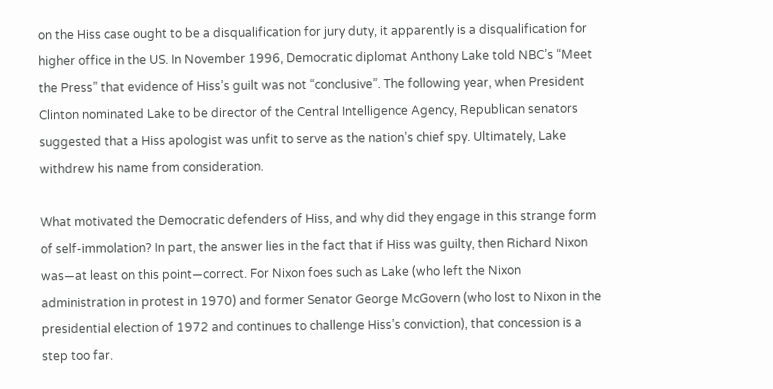on the Hiss case ought to be a disqualification for jury duty, it apparently is a disqualification for higher office in the US. In November 1996, Democratic diplomat Anthony Lake told NBC’s “Meet the Press” that evidence of Hiss’s guilt was not “conclusive”. The following year, when President Clinton nominated Lake to be director of the Central Intelligence Agency, Republican senators suggested that a Hiss apologist was unfit to serve as the nation’s chief spy. Ultimately, Lake withdrew his name from consideration.

What motivated the Democratic defenders of Hiss, and why did they engage in this strange form of self-immolation? In part, the answer lies in the fact that if Hiss was guilty, then Richard Nixon was—at least on this point—correct. For Nixon foes such as Lake (who left the Nixon administration in protest in 1970) and former Senator George McGovern (who lost to Nixon in the presidential election of 1972 and continues to challenge Hiss’s conviction), that concession is a step too far.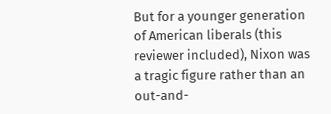But for a younger generation of American liberals (this reviewer included), Nixon was a tragic figure rather than an out-and-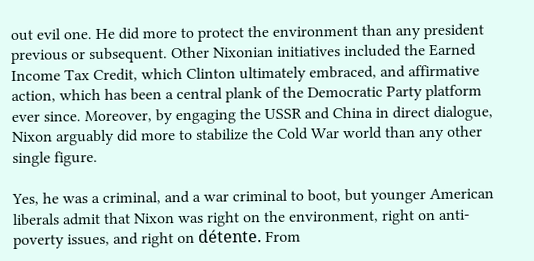out evil one. He did more to protect the environment than any president previous or subsequent. Other Nixonian initiatives included the Earned Income Tax Credit, which Clinton ultimately embraced, and affirmative action, which has been a central plank of the Democratic Party platform ever since. Moreover, by engaging the USSR and China in direct dialogue, Nixon arguably did more to stabilize the Cold War world than any other single figure.

Yes, he was a criminal, and a war criminal to boot, but younger American liberals admit that Nixon was right on the environment, right on anti-poverty issues, and right on détente. From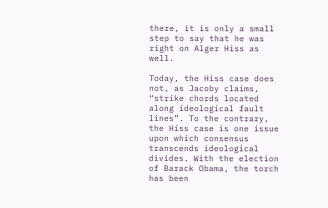there, it is only a small step to say that he was right on Alger Hiss as well.

Today, the Hiss case does not, as Jacoby claims, “strike chords located along ideological fault lines”. To the contrary, the Hiss case is one issue upon which consensus transcends ideological divides. With the election of Barack Obama, the torch has been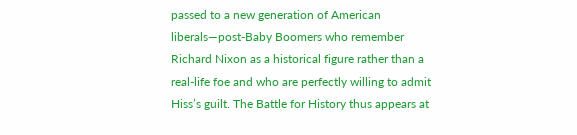passed to a new generation of American liberals—post-Baby Boomers who remember Richard Nixon as a historical figure rather than a real-life foe and who are perfectly willing to admit Hiss’s guilt. The Battle for History thus appears at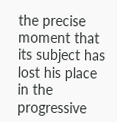the precise moment that its subject has lost his place in the progressive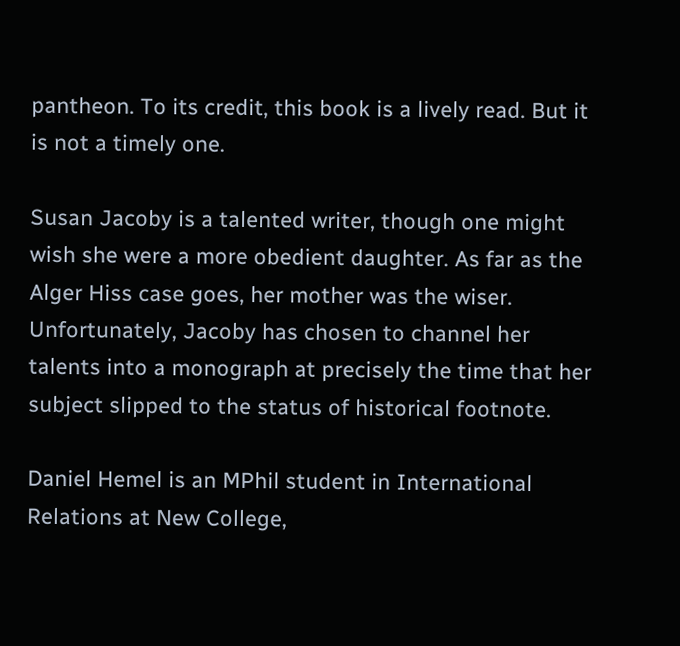pantheon. To its credit, this book is a lively read. But it is not a timely one.

Susan Jacoby is a talented writer, though one might wish she were a more obedient daughter. As far as the Alger Hiss case goes, her mother was the wiser. Unfortunately, Jacoby has chosen to channel her talents into a monograph at precisely the time that her subject slipped to the status of historical footnote.

Daniel Hemel is an MPhil student in International Relations at New College,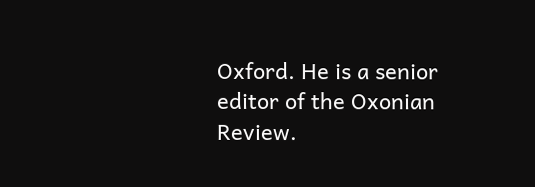Oxford. He is a senior editor of the Oxonian Review.